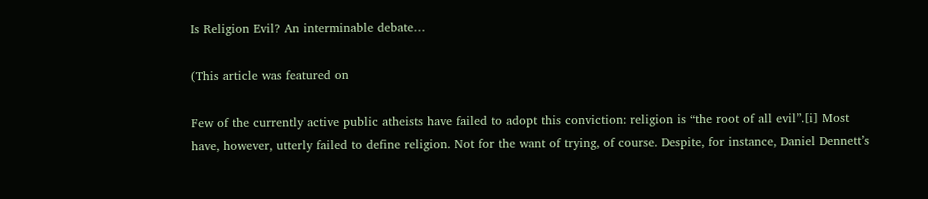Is Religion Evil? An interminable debate…

(This article was featured on

Few of the currently active public atheists have failed to adopt this conviction: religion is “the root of all evil”.[i] Most have, however, utterly failed to define religion. Not for the want of trying, of course. Despite, for instance, Daniel Dennett’s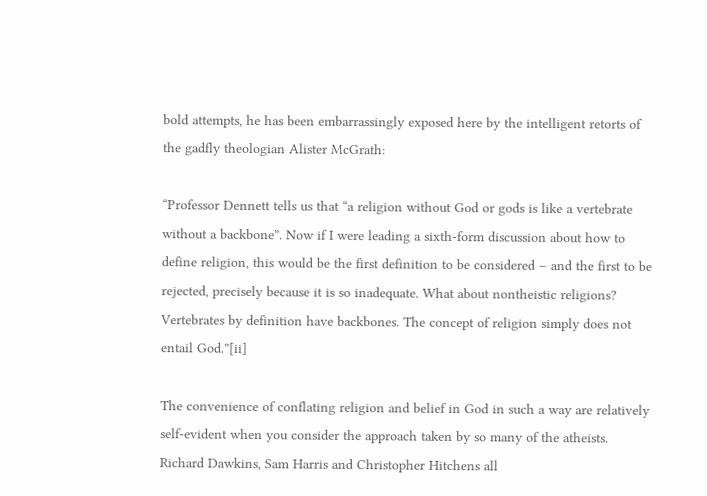bold attempts, he has been embarrassingly exposed here by the intelligent retorts of the gadfly theologian Alister McGrath:

“Professor Dennett tells us that “a religion without God or gods is like a vertebrate without a backbone”. Now if I were leading a sixth-form discussion about how to define religion, this would be the first definition to be considered – and the first to be rejected, precisely because it is so inadequate. What about nontheistic religions? Vertebrates by definition have backbones. The concept of religion simply does not entail God.”[ii]

The convenience of conflating religion and belief in God in such a way are relatively self-evident when you consider the approach taken by so many of the atheists. Richard Dawkins, Sam Harris and Christopher Hitchens all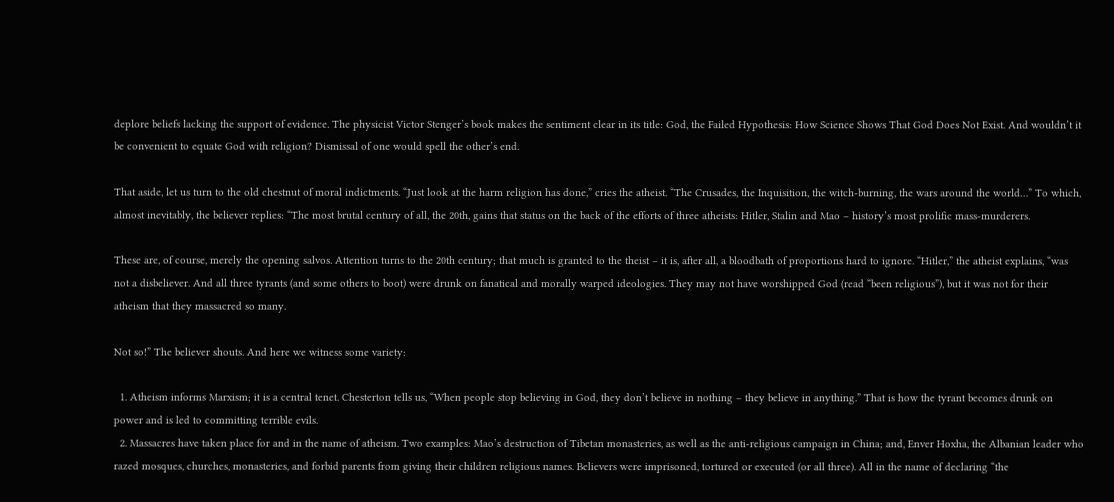deplore beliefs lacking the support of evidence. The physicist Victor Stenger’s book makes the sentiment clear in its title: God, the Failed Hypothesis: How Science Shows That God Does Not Exist. And wouldn’t it be convenient to equate God with religion? Dismissal of one would spell the other’s end.

That aside, let us turn to the old chestnut of moral indictments. “Just look at the harm religion has done,” cries the atheist. “The Crusades, the Inquisition, the witch-burning, the wars around the world…” To which, almost inevitably, the believer replies: “The most brutal century of all, the 20th, gains that status on the back of the efforts of three atheists: Hitler, Stalin and Mao – history’s most prolific mass-murderers.

These are, of course, merely the opening salvos. Attention turns to the 20th century; that much is granted to the theist – it is, after all, a bloodbath of proportions hard to ignore. “Hitler,” the atheist explains, “was not a disbeliever. And all three tyrants (and some others to boot) were drunk on fanatical and morally warped ideologies. They may not have worshipped God (read “been religious”), but it was not for their atheism that they massacred so many.

Not so!” The believer shouts. And here we witness some variety:

  1. Atheism informs Marxism; it is a central tenet. Chesterton tells us, “When people stop believing in God, they don’t believe in nothing – they believe in anything.” That is how the tyrant becomes drunk on power and is led to committing terrible evils.
  2. Massacres have taken place for and in the name of atheism. Two examples: Mao’s destruction of Tibetan monasteries, as well as the anti-religious campaign in China; and, Enver Hoxha, the Albanian leader who razed mosques, churches, monasteries, and forbid parents from giving their children religious names. Believers were imprisoned, tortured or executed (or all three). All in the name of declaring “the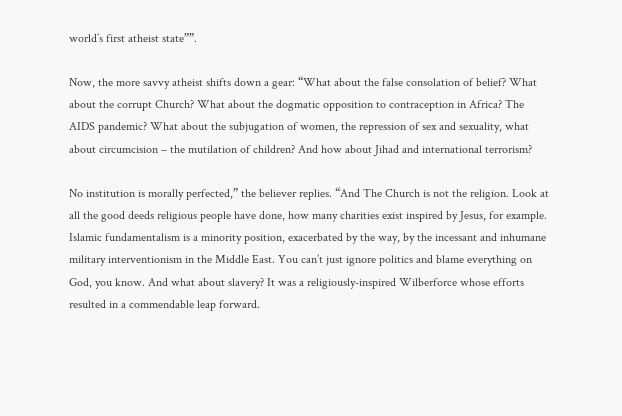world’s first atheist state””.

Now, the more savvy atheist shifts down a gear: “What about the false consolation of belief? What about the corrupt Church? What about the dogmatic opposition to contraception in Africa? The AIDS pandemic? What about the subjugation of women, the repression of sex and sexuality, what about circumcision – the mutilation of children? And how about Jihad and international terrorism?

No institution is morally perfected,” the believer replies. “And The Church is not the religion. Look at all the good deeds religious people have done, how many charities exist inspired by Jesus, for example. Islamic fundamentalism is a minority position, exacerbated by the way, by the incessant and inhumane military interventionism in the Middle East. You can’t just ignore politics and blame everything on God, you know. And what about slavery? It was a religiously-inspired Wilberforce whose efforts resulted in a commendable leap forward.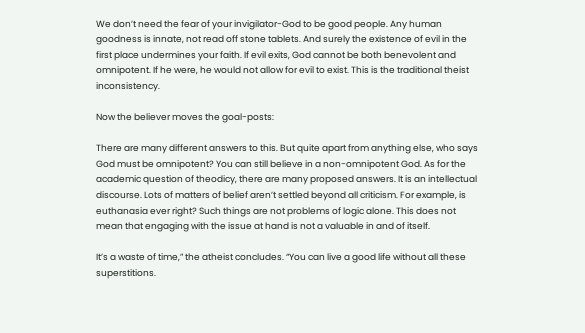We don’t need the fear of your invigilator-God to be good people. Any human goodness is innate, not read off stone tablets. And surely the existence of evil in the first place undermines your faith. If evil exits, God cannot be both benevolent and omnipotent. If he were, he would not allow for evil to exist. This is the traditional theist inconsistency.

Now the believer moves the goal-posts:

There are many different answers to this. But quite apart from anything else, who says God must be omnipotent? You can still believe in a non-omnipotent God. As for the academic question of theodicy, there are many proposed answers. It is an intellectual discourse. Lots of matters of belief aren’t settled beyond all criticism. For example, is euthanasia ever right? Such things are not problems of logic alone. This does not mean that engaging with the issue at hand is not a valuable in and of itself.

It’s a waste of time,” the atheist concludes. “You can live a good life without all these superstitions.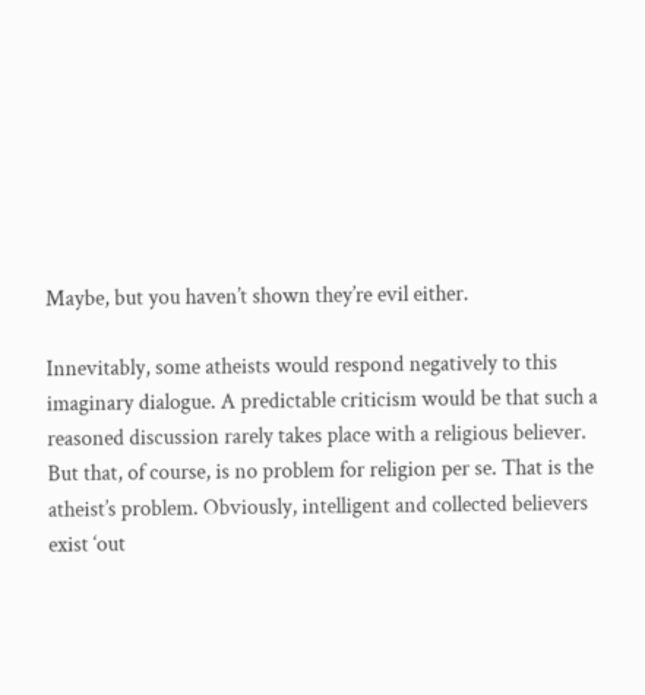Maybe, but you haven’t shown they’re evil either.

Innevitably, some atheists would respond negatively to this imaginary dialogue. A predictable criticism would be that such a reasoned discussion rarely takes place with a religious believer. But that, of course, is no problem for religion per se. That is the atheist’s problem. Obviously, intelligent and collected believers exist ‘out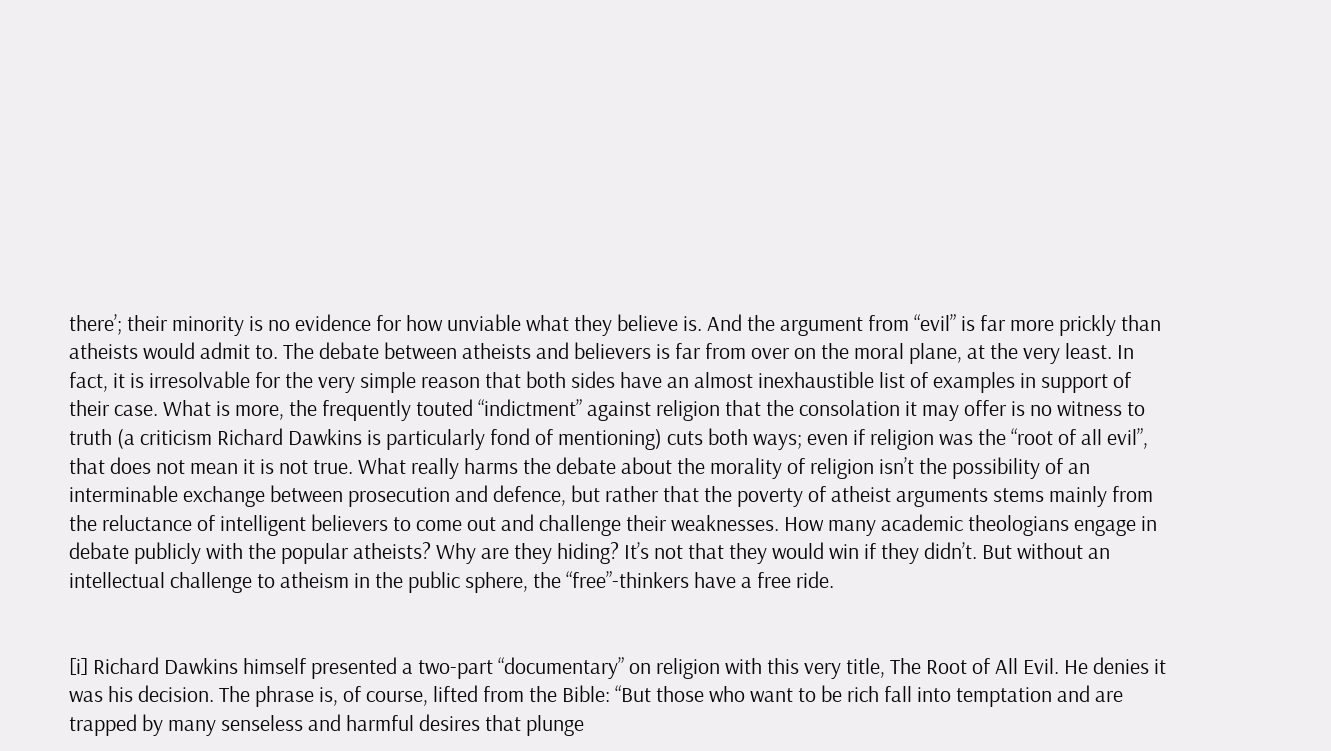there’; their minority is no evidence for how unviable what they believe is. And the argument from “evil” is far more prickly than atheists would admit to. The debate between atheists and believers is far from over on the moral plane, at the very least. In fact, it is irresolvable for the very simple reason that both sides have an almost inexhaustible list of examples in support of their case. What is more, the frequently touted “indictment” against religion that the consolation it may offer is no witness to truth (a criticism Richard Dawkins is particularly fond of mentioning) cuts both ways; even if religion was the “root of all evil”, that does not mean it is not true. What really harms the debate about the morality of religion isn’t the possibility of an interminable exchange between prosecution and defence, but rather that the poverty of atheist arguments stems mainly from the reluctance of intelligent believers to come out and challenge their weaknesses. How many academic theologians engage in debate publicly with the popular atheists? Why are they hiding? It’s not that they would win if they didn’t. But without an intellectual challenge to atheism in the public sphere, the “free”-thinkers have a free ride.


[i] Richard Dawkins himself presented a two-part “documentary” on religion with this very title, The Root of All Evil. He denies it was his decision. The phrase is, of course, lifted from the Bible: “But those who want to be rich fall into temptation and are trapped by many senseless and harmful desires that plunge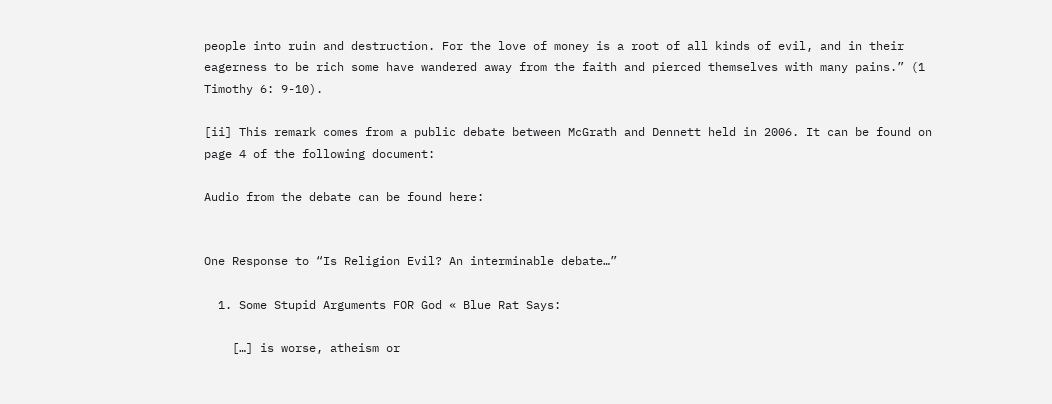people into ruin and destruction. For the love of money is a root of all kinds of evil, and in their eagerness to be rich some have wandered away from the faith and pierced themselves with many pains.” (1 Timothy 6: 9-10).

[ii] This remark comes from a public debate between McGrath and Dennett held in 2006. It can be found on page 4 of the following document:

Audio from the debate can be found here:


One Response to “Is Religion Evil? An interminable debate…”

  1. Some Stupid Arguments FOR God « Blue Rat Says:

    […] is worse, atheism or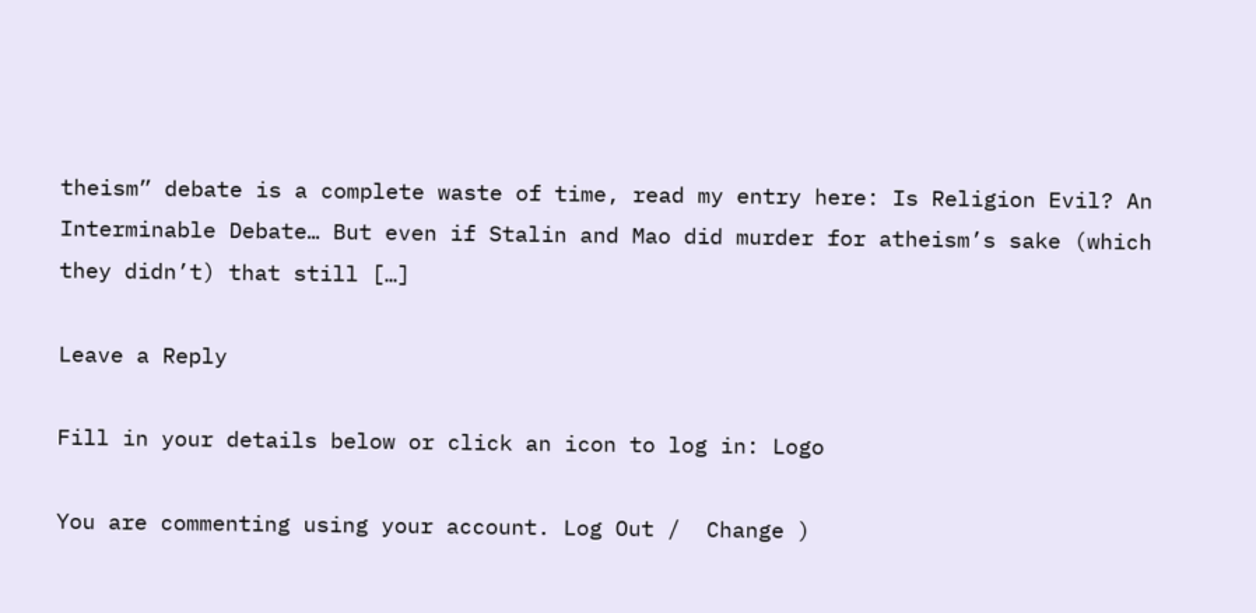theism” debate is a complete waste of time, read my entry here: Is Religion Evil? An Interminable Debate… But even if Stalin and Mao did murder for atheism’s sake (which they didn’t) that still […]

Leave a Reply

Fill in your details below or click an icon to log in: Logo

You are commenting using your account. Log Out /  Change )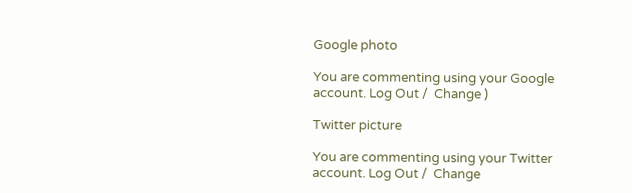Google photo

You are commenting using your Google account. Log Out /  Change )

Twitter picture

You are commenting using your Twitter account. Log Out /  Change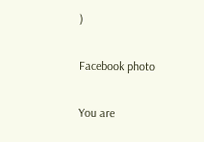)

Facebook photo

You are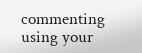commenting using your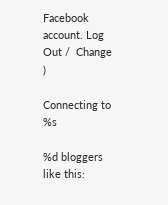Facebook account. Log Out /  Change )

Connecting to %s

%d bloggers like this: